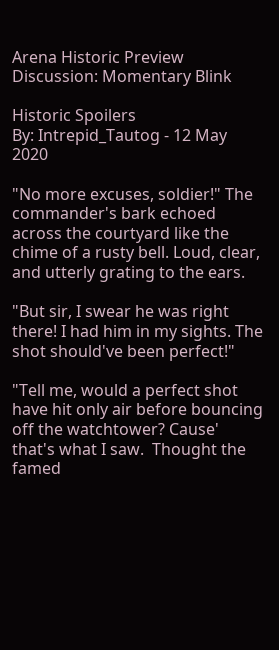Arena Historic Preview Discussion: Momentary Blink

Historic Spoilers
By: Intrepid_Tautog - 12 May 2020

"No more excuses, soldier!" The commander's bark echoed across the courtyard like the chime of a rusty bell. Loud, clear, and utterly grating to the ears.

"But sir, I swear he was right there! I had him in my sights. The shot should've been perfect!"

"Tell me, would a perfect shot have hit only air before bouncing off the watchtower? Cause' that's what I saw.  Thought the famed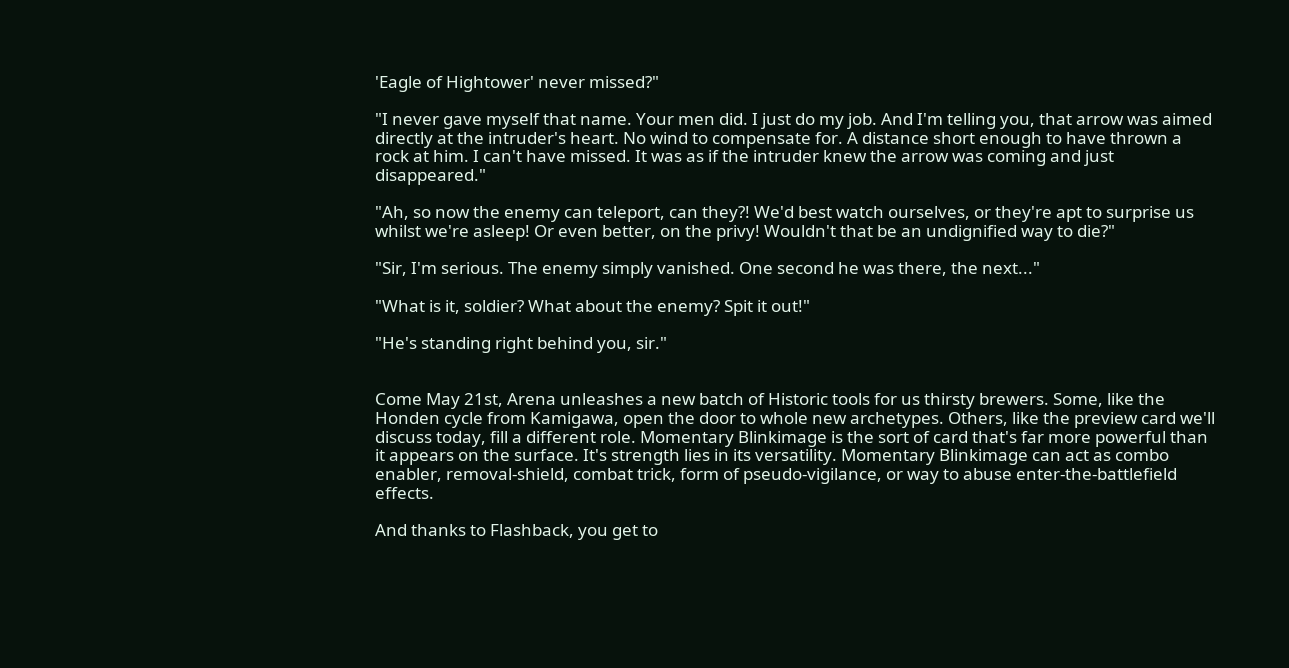'Eagle of Hightower' never missed?"

"I never gave myself that name. Your men did. I just do my job. And I'm telling you, that arrow was aimed directly at the intruder's heart. No wind to compensate for. A distance short enough to have thrown a rock at him. I can't have missed. It was as if the intruder knew the arrow was coming and just disappeared."

"Ah, so now the enemy can teleport, can they?! We'd best watch ourselves, or they're apt to surprise us whilst we're asleep! Or even better, on the privy! Wouldn't that be an undignified way to die?"

"Sir, I'm serious. The enemy simply vanished. One second he was there, the next..."

"What is it, soldier? What about the enemy? Spit it out!"

"He's standing right behind you, sir."


Come May 21st, Arena unleashes a new batch of Historic tools for us thirsty brewers. Some, like the Honden cycle from Kamigawa, open the door to whole new archetypes. Others, like the preview card we'll discuss today, fill a different role. Momentary Blinkimage is the sort of card that's far more powerful than it appears on the surface. It's strength lies in its versatility. Momentary Blinkimage can act as combo enabler, removal-shield, combat trick, form of pseudo-vigilance, or way to abuse enter-the-battlefield effects.

And thanks to Flashback, you get to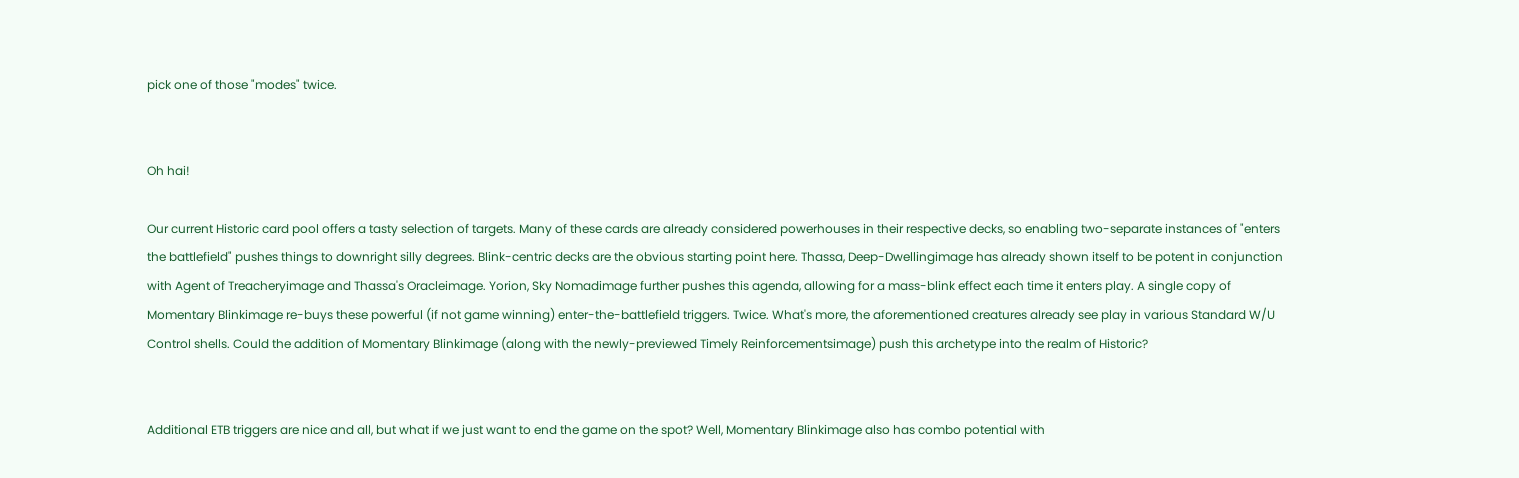pick one of those "modes" twice.


Oh hai!

Our current Historic card pool offers a tasty selection of targets. Many of these cards are already considered powerhouses in their respective decks, so enabling two-separate instances of "enters the battlefield" pushes things to downright silly degrees. Blink-centric decks are the obvious starting point here. Thassa, Deep-Dwellingimage has already shown itself to be potent in conjunction with Agent of Treacheryimage and Thassa's Oracleimage. Yorion, Sky Nomadimage further pushes this agenda, allowing for a mass-blink effect each time it enters play. A single copy of Momentary Blinkimage re-buys these powerful (if not game winning) enter-the-battlefield triggers. Twice. What's more, the aforementioned creatures already see play in various Standard W/U Control shells. Could the addition of Momentary Blinkimage (along with the newly-previewed Timely Reinforcementsimage) push this archetype into the realm of Historic?


Additional ETB triggers are nice and all, but what if we just want to end the game on the spot? Well, Momentary Blinkimage also has combo potential with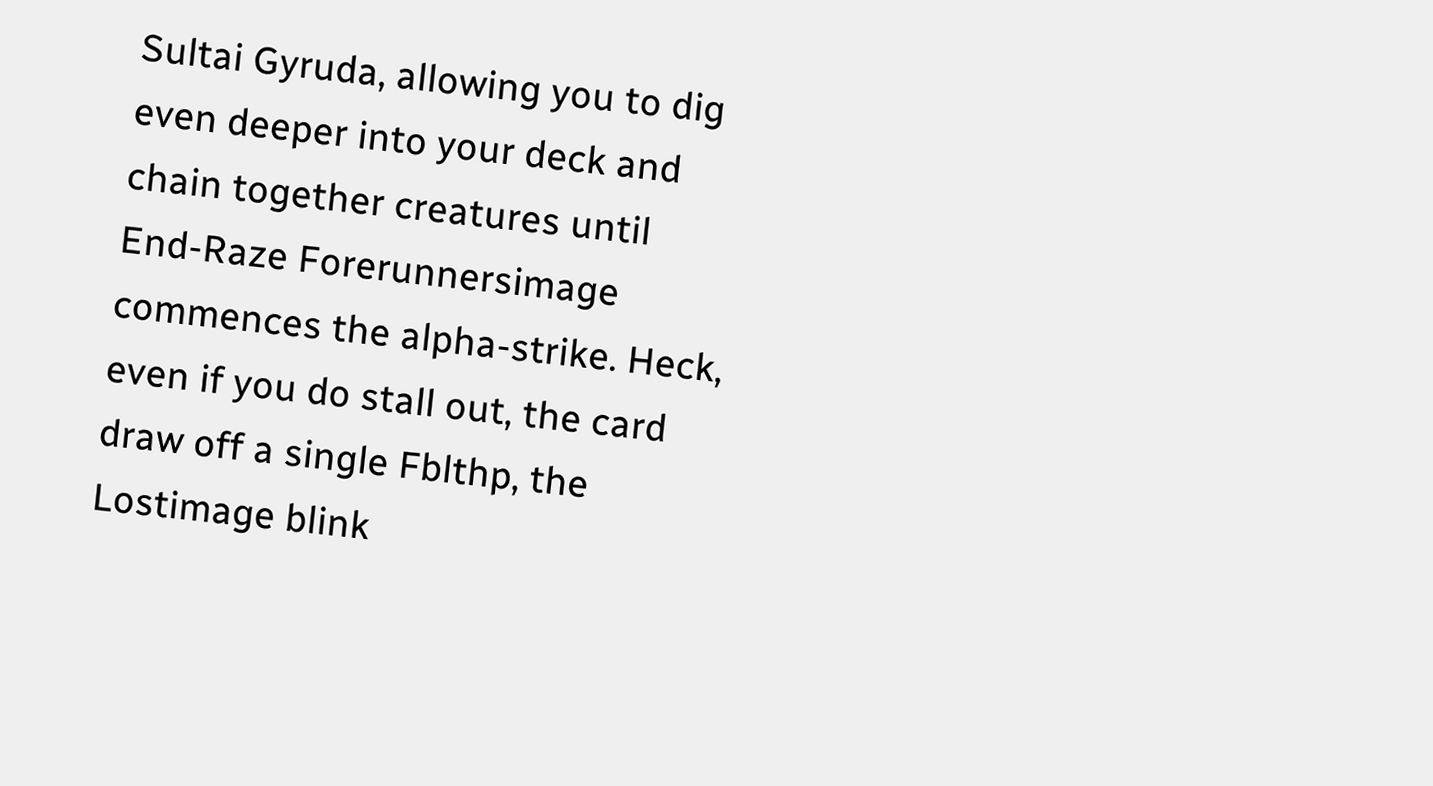Sultai Gyruda, allowing you to dig even deeper into your deck and chain together creatures until End-Raze Forerunnersimage commences the alpha-strike. Heck, even if you do stall out, the card draw off a single Fblthp, the Lostimage blink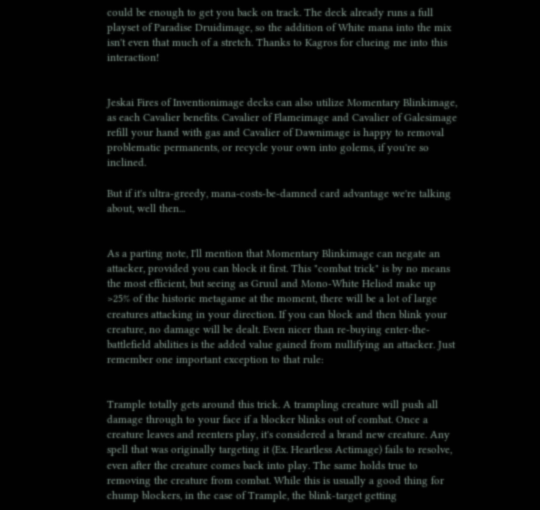could be enough to get you back on track. The deck already runs a full playset of Paradise Druidimage, so the addition of White mana into the mix isn't even that much of a stretch. Thanks to Kagros for clueing me into this interaction!


Jeskai Fires of Inventionimage decks can also utilize Momentary Blinkimage, as each Cavalier benefits. Cavalier of Flameimage and Cavalier of Galesimage refill your hand with gas and Cavalier of Dawnimage is happy to removal problematic permanents, or recycle your own into golems, if you're so inclined.

But if it's ultra-greedy, mana-costs-be-damned card advantage we're talking about, well then...


As a parting note, I'll mention that Momentary Blinkimage can negate an attacker, provided you can block it first. This "combat trick" is by no means the most efficient, but seeing as Gruul and Mono-White Heliod make up >25% of the historic metagame at the moment, there will be a lot of large creatures attacking in your direction. If you can block and then blink your creature, no damage will be dealt. Even nicer than re-buying enter-the-battlefield abilities is the added value gained from nullifying an attacker. Just remember one important exception to that rule:


Trample totally gets around this trick. A trampling creature will push all damage through to your face if a blocker blinks out of combat. Once a creature leaves and reenters play, it's considered a brand new creature. Any spell that was originally targeting it (Ex. Heartless Actimage) fails to resolve, even after the creature comes back into play. The same holds true to removing the creature from combat. While this is usually a good thing for chump blockers, in the case of Trample, the blink-target getting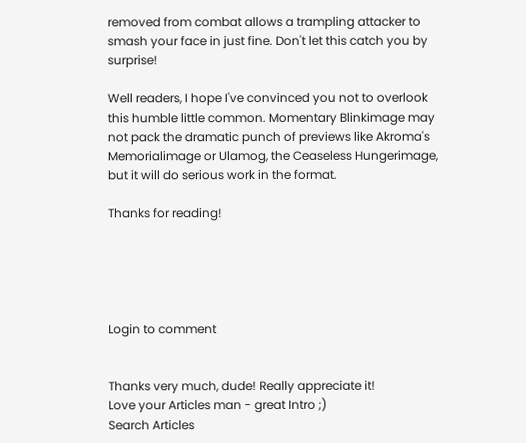removed from combat allows a trampling attacker to smash your face in just fine. Don't let this catch you by surprise!

Well readers, I hope I've convinced you not to overlook this humble little common. Momentary Blinkimage may not pack the dramatic punch of previews like Akroma's Memorialimage or Ulamog, the Ceaseless Hungerimage, but it will do serious work in the format.

Thanks for reading!





Login to comment


Thanks very much, dude! Really appreciate it!
Love your Articles man - great Intro ;)
Search Articles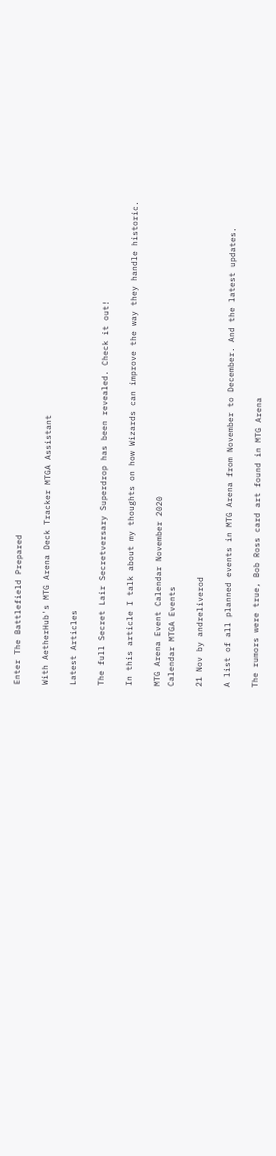Enter The Battlefield Prepared

With AetherHub's MTG Arena Deck Tracker MTGA Assistant

Latest Articles

The full Secret Lair Secretversary Superdrop has been revealed. Check it out!

In this article I talk about my thoughts on how Wizards can improve the way they handle historic.

MTG Arena Event Calendar November 2020
Calendar MTGA Events

21 Nov by andreliverod

A list of all planned events in MTG Arena from November to December. And the latest updates.

The rumors were true, Bob Ross card art found in MTG Arena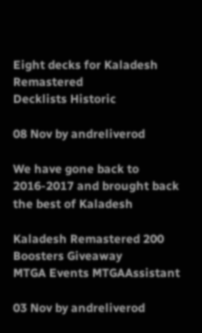Eight decks for Kaladesh Remastered
Decklists Historic

08 Nov by andreliverod

We have gone back to 2016-2017 and brought back the best of Kaladesh

Kaladesh Remastered 200 Boosters Giveaway
MTGA Events MTGAAssistant

03 Nov by andreliverod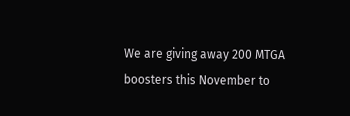We are giving away 200 MTGA boosters this November to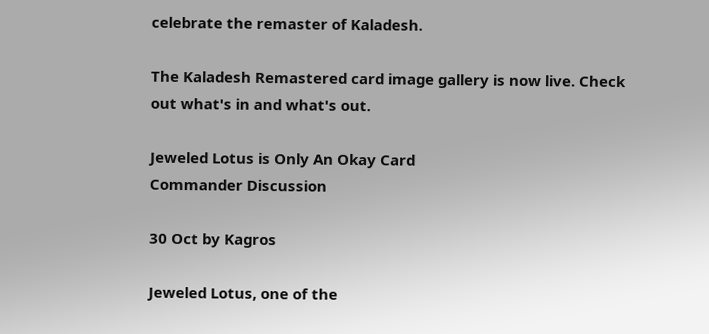celebrate the remaster of Kaladesh.

The Kaladesh Remastered card image gallery is now live. Check out what's in and what's out.

Jeweled Lotus is Only An Okay Card
Commander Discussion

30 Oct by Kagros

Jeweled Lotus, one of the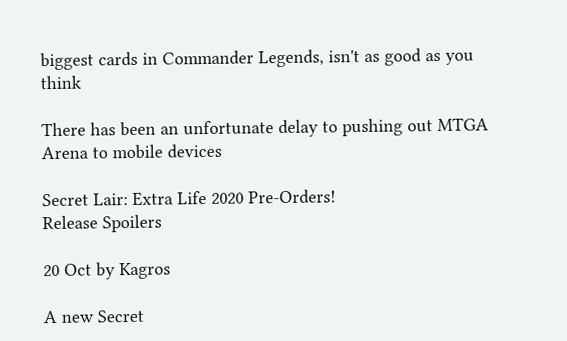biggest cards in Commander Legends, isn't as good as you think

There has been an unfortunate delay to pushing out MTGA Arena to mobile devices

Secret Lair: Extra Life 2020 Pre-Orders!
Release Spoilers

20 Oct by Kagros

A new Secret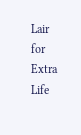Lair for Extra Life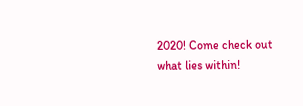2020! Come check out what lies within!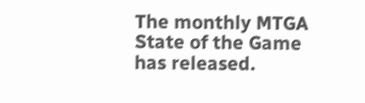The monthly MTGA State of the Game has released.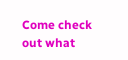Come check out what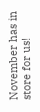November has in store for us!